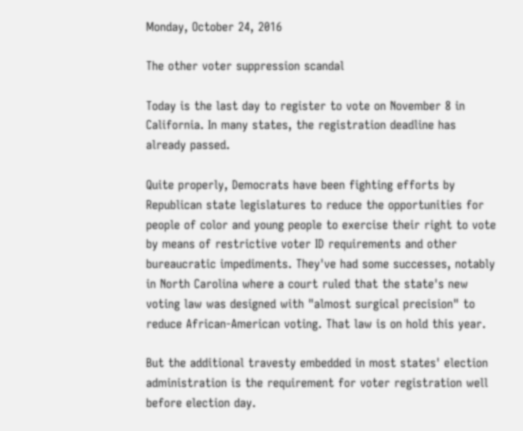Monday, October 24, 2016

The other voter suppression scandal

Today is the last day to register to vote on November 8 in California. In many states, the registration deadline has already passed.

Quite properly, Democrats have been fighting efforts by Republican state legislatures to reduce the opportunities for people of color and young people to exercise their right to vote by means of restrictive voter ID requirements and other bureaucratic impediments. They've had some successes, notably in North Carolina where a court ruled that the state's new voting law was designed with "almost surgical precision" to reduce African-American voting. That law is on hold this year.

But the additional travesty embedded in most states' election administration is the requirement for voter registration well before election day.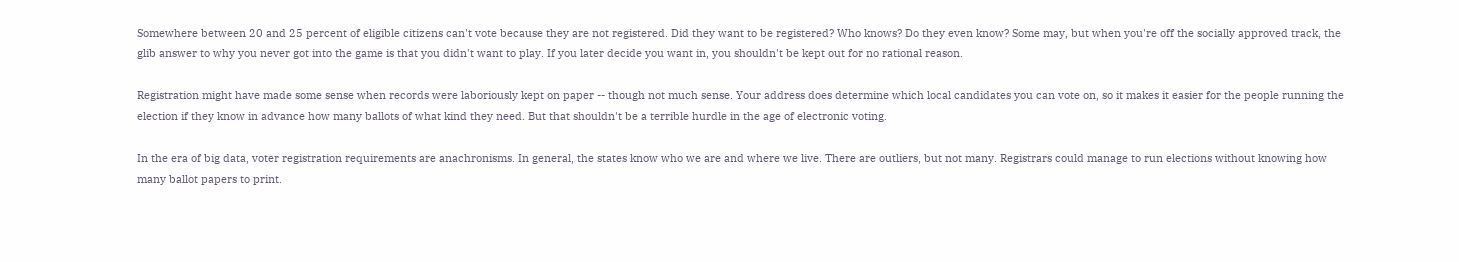Somewhere between 20 and 25 percent of eligible citizens can't vote because they are not registered. Did they want to be registered? Who knows? Do they even know? Some may, but when you're off the socially approved track, the glib answer to why you never got into the game is that you didn't want to play. If you later decide you want in, you shouldn't be kept out for no rational reason.

Registration might have made some sense when records were laboriously kept on paper -- though not much sense. Your address does determine which local candidates you can vote on, so it makes it easier for the people running the election if they know in advance how many ballots of what kind they need. But that shouldn't be a terrible hurdle in the age of electronic voting.

In the era of big data, voter registration requirements are anachronisms. In general, the states know who we are and where we live. There are outliers, but not many. Registrars could manage to run elections without knowing how many ballot papers to print.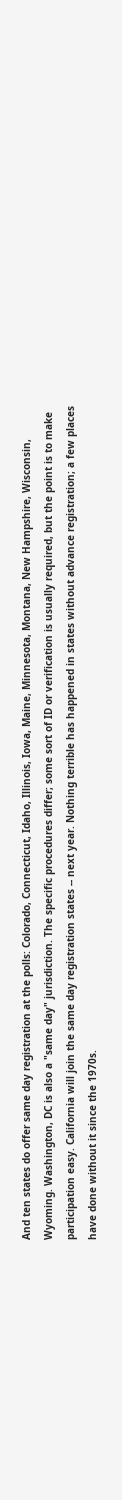And ten states do offer same day registration at the polls: Colorado, Connecticut, Idaho, Illinois, Iowa, Maine, Minnesota, Montana, New Hampshire, Wisconsin, Wyoming. Washington, DC is also a "same day" jurisdiction. The specific procedures differ; some sort of ID or verification is usually required, but the point is to make participation easy. California will join the same day registration states -- next year. Nothing terrible has happened in states without advance registration; a few places have done without it since the 1970s.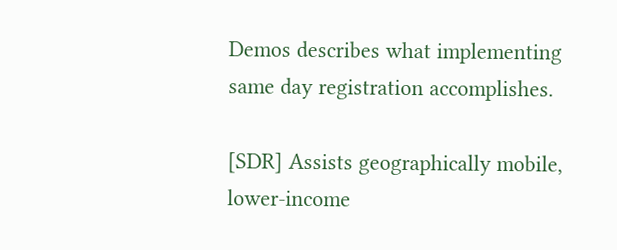Demos describes what implementing same day registration accomplishes.

[SDR] Assists geographically mobile, lower-income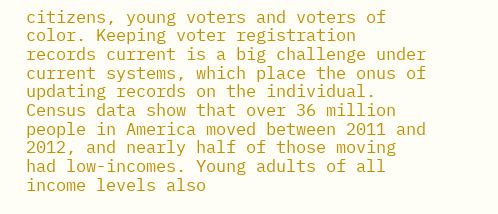citizens, young voters and voters of color. Keeping voter registration records current is a big challenge under current systems, which place the onus of updating records on the individual. Census data show that over 36 million people in America moved between 2011 and 2012, and nearly half of those moving had low-incomes. Young adults of all income levels also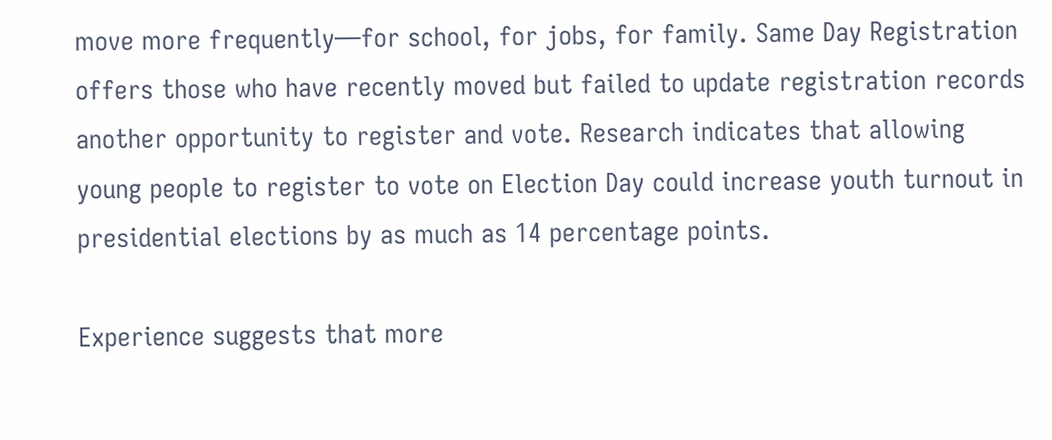move more frequently—for school, for jobs, for family. Same Day Registration offers those who have recently moved but failed to update registration records another opportunity to register and vote. Research indicates that allowing young people to register to vote on Election Day could increase youth turnout in presidential elections by as much as 14 percentage points.

Experience suggests that more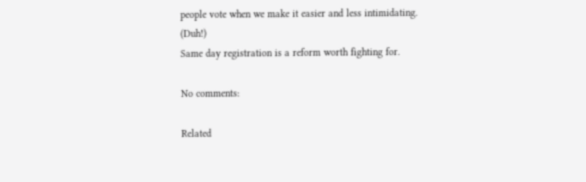people vote when we make it easier and less intimidating. (Duh!)
Same day registration is a reform worth fighting for.

No comments:

Related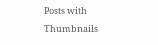Posts with Thumbnails